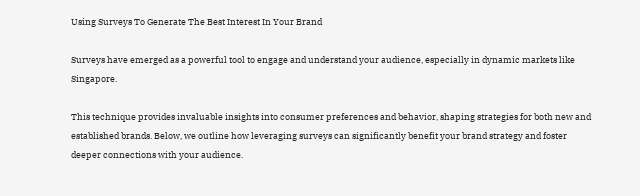Using Surveys To Generate The Best Interest In Your Brand

Surveys have emerged as a powerful tool to engage and understand your audience, especially in dynamic markets like Singapore.

This technique provides invaluable insights into consumer preferences and behavior, shaping strategies for both new and established brands. Below, we outline how leveraging surveys can significantly benefit your brand strategy and foster deeper connections with your audience.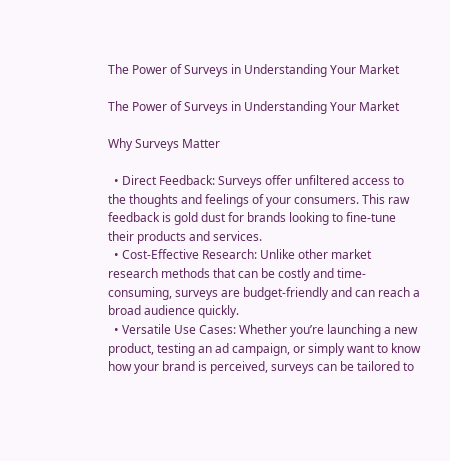The Power of Surveys in Understanding Your Market

The Power of Surveys in Understanding Your Market

Why Surveys Matter

  • Direct Feedback: Surveys offer unfiltered access to the thoughts and feelings of your consumers. This raw feedback is gold dust for brands looking to fine-tune their products and services.
  • Cost-Effective Research: Unlike other market research methods that can be costly and time-consuming, surveys are budget-friendly and can reach a broad audience quickly.
  • Versatile Use Cases: Whether you’re launching a new product, testing an ad campaign, or simply want to know how your brand is perceived, surveys can be tailored to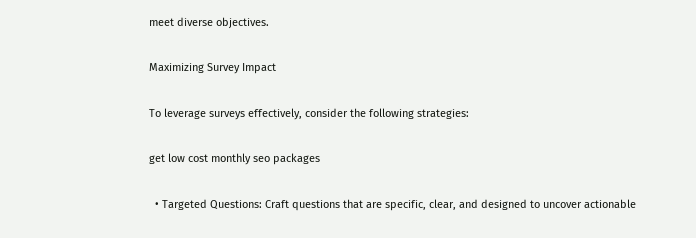meet diverse objectives.

Maximizing Survey Impact

To leverage surveys effectively, consider the following strategies:

get low cost monthly seo packages

  • Targeted Questions: Craft questions that are specific, clear, and designed to uncover actionable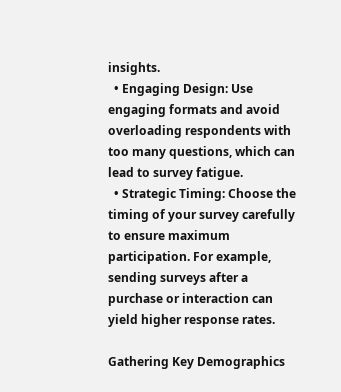insights.
  • Engaging Design: Use engaging formats and avoid overloading respondents with too many questions, which can lead to survey fatigue.
  • Strategic Timing: Choose the timing of your survey carefully to ensure maximum participation. For example, sending surveys after a purchase or interaction can yield higher response rates.

Gathering Key Demographics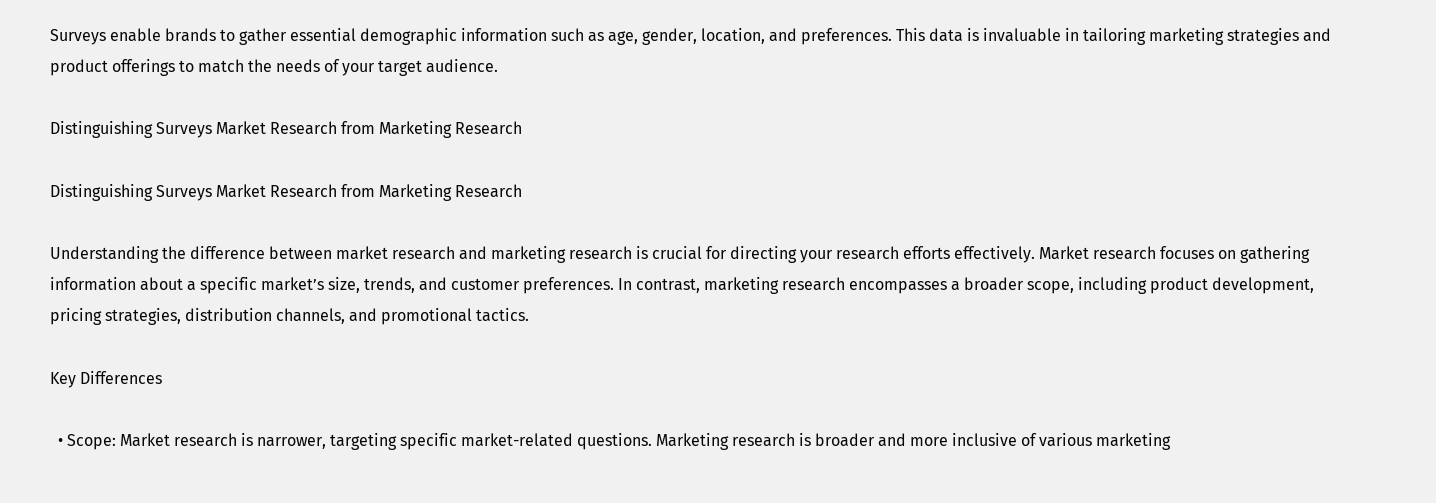Surveys enable brands to gather essential demographic information such as age, gender, location, and preferences. This data is invaluable in tailoring marketing strategies and product offerings to match the needs of your target audience.

Distinguishing Surveys Market Research from Marketing Research

Distinguishing Surveys Market Research from Marketing Research

Understanding the difference between market research and marketing research is crucial for directing your research efforts effectively. Market research focuses on gathering information about a specific market’s size, trends, and customer preferences. In contrast, marketing research encompasses a broader scope, including product development, pricing strategies, distribution channels, and promotional tactics.

Key Differences

  • Scope: Market research is narrower, targeting specific market-related questions. Marketing research is broader and more inclusive of various marketing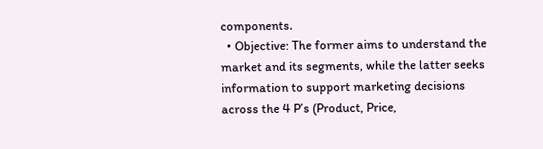components.
  • Objective: The former aims to understand the market and its segments, while the latter seeks information to support marketing decisions across the 4 P’s (Product, Price,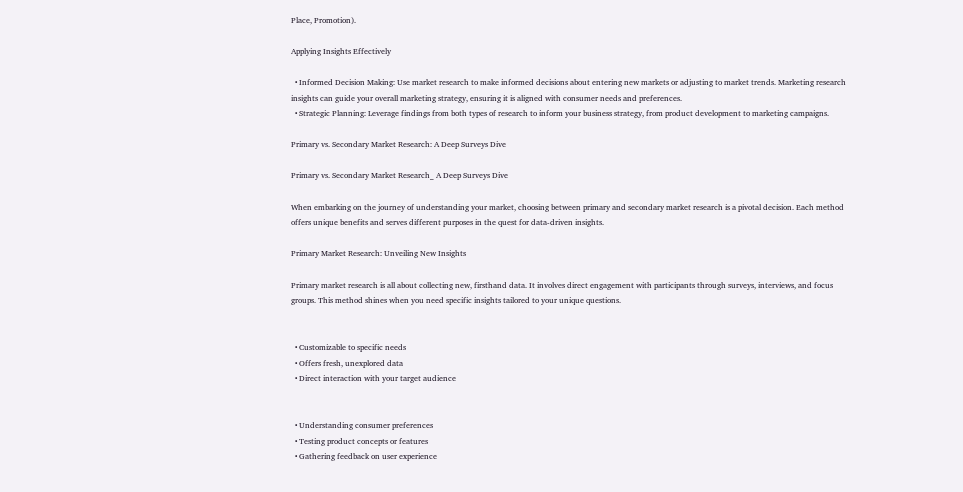Place, Promotion).

Applying Insights Effectively

  • Informed Decision Making: Use market research to make informed decisions about entering new markets or adjusting to market trends. Marketing research insights can guide your overall marketing strategy, ensuring it is aligned with consumer needs and preferences.
  • Strategic Planning: Leverage findings from both types of research to inform your business strategy, from product development to marketing campaigns.

Primary vs. Secondary Market Research: A Deep Surveys Dive

Primary vs. Secondary Market Research_ A Deep Surveys Dive

When embarking on the journey of understanding your market, choosing between primary and secondary market research is a pivotal decision. Each method offers unique benefits and serves different purposes in the quest for data-driven insights.

Primary Market Research: Unveiling New Insights

Primary market research is all about collecting new, firsthand data. It involves direct engagement with participants through surveys, interviews, and focus groups. This method shines when you need specific insights tailored to your unique questions.


  • Customizable to specific needs
  • Offers fresh, unexplored data
  • Direct interaction with your target audience


  • Understanding consumer preferences
  • Testing product concepts or features
  • Gathering feedback on user experience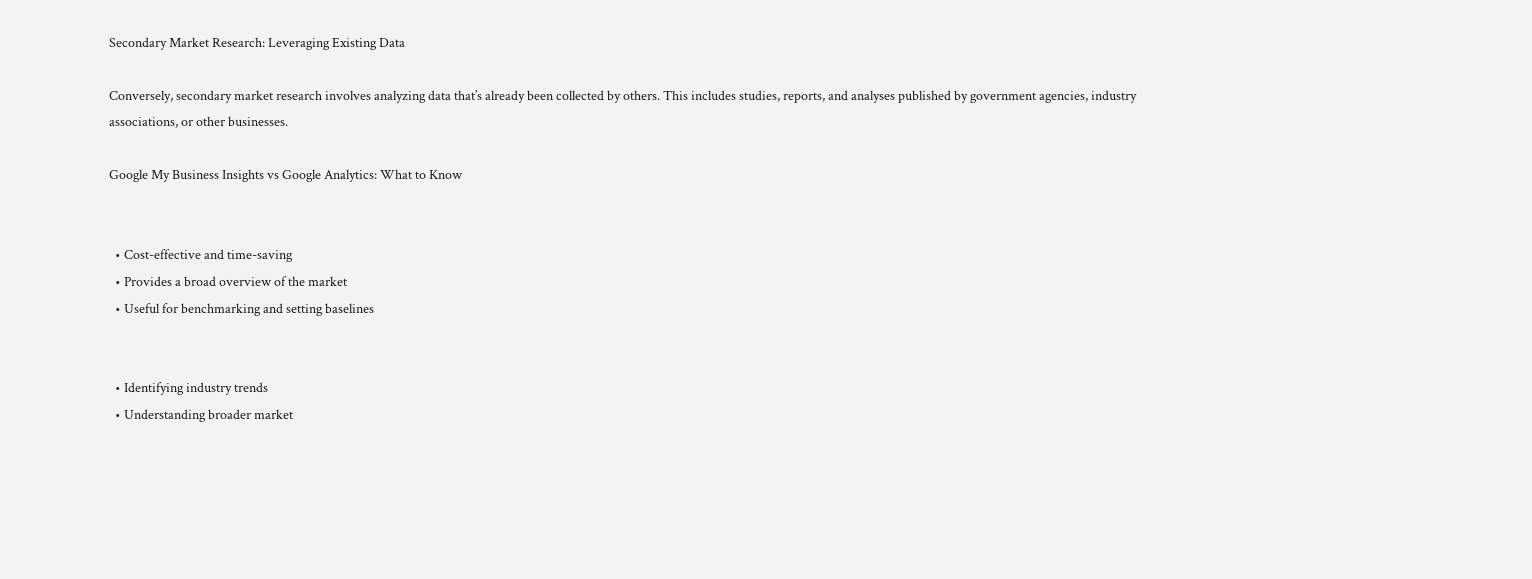Secondary Market Research: Leveraging Existing Data

Conversely, secondary market research involves analyzing data that’s already been collected by others. This includes studies, reports, and analyses published by government agencies, industry associations, or other businesses.

Google My Business Insights vs Google Analytics: What to Know


  • Cost-effective and time-saving
  • Provides a broad overview of the market
  • Useful for benchmarking and setting baselines


  • Identifying industry trends
  • Understanding broader market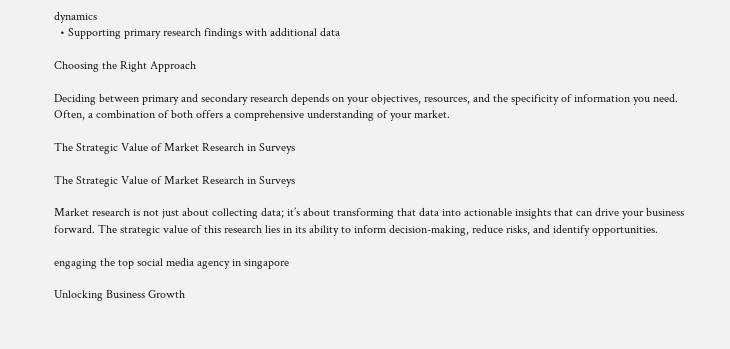dynamics
  • Supporting primary research findings with additional data

Choosing the Right Approach

Deciding between primary and secondary research depends on your objectives, resources, and the specificity of information you need. Often, a combination of both offers a comprehensive understanding of your market.

The Strategic Value of Market Research in Surveys

The Strategic Value of Market Research in Surveys

Market research is not just about collecting data; it’s about transforming that data into actionable insights that can drive your business forward. The strategic value of this research lies in its ability to inform decision-making, reduce risks, and identify opportunities.

engaging the top social media agency in singapore

Unlocking Business Growth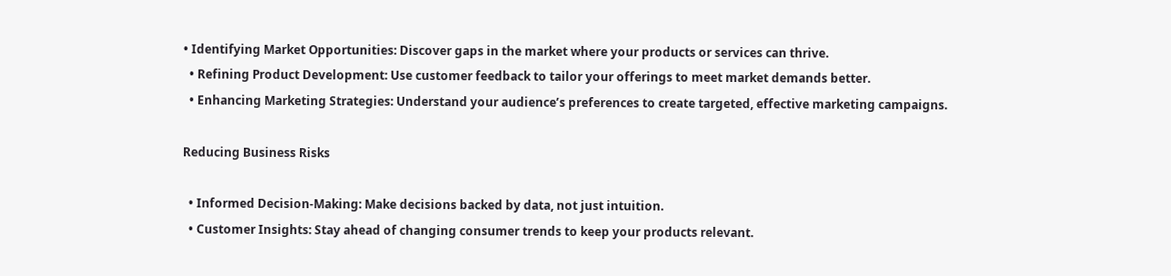• Identifying Market Opportunities: Discover gaps in the market where your products or services can thrive.
  • Refining Product Development: Use customer feedback to tailor your offerings to meet market demands better.
  • Enhancing Marketing Strategies: Understand your audience’s preferences to create targeted, effective marketing campaigns.

Reducing Business Risks

  • Informed Decision-Making: Make decisions backed by data, not just intuition.
  • Customer Insights: Stay ahead of changing consumer trends to keep your products relevant.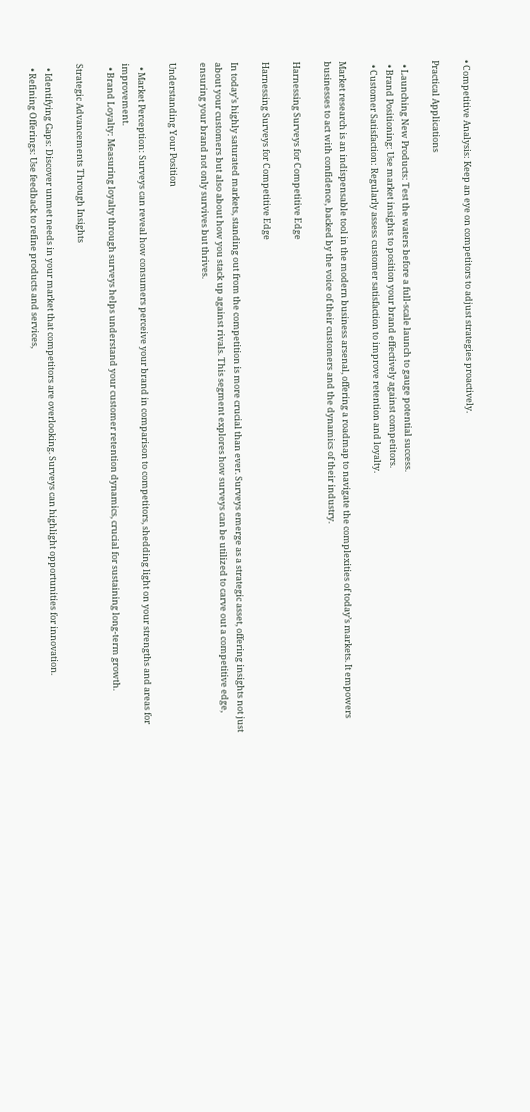• Competitive Analysis: Keep an eye on competitors to adjust strategies proactively.

Practical Applications

  • Launching New Products: Test the waters before a full-scale launch to gauge potential success.
  • Brand Positioning: Use market insights to position your brand effectively against competitors.
  • Customer Satisfaction: Regularly assess customer satisfaction to improve retention and loyalty.

Market research is an indispensable tool in the modern business arsenal, offering a roadmap to navigate the complexities of today’s markets. It empowers businesses to act with confidence, backed by the voice of their customers and the dynamics of their industry.

Harnessing Surveys for Competitive Edge

Harnessing Surveys for Competitive Edge

In today’s highly saturated markets, standing out from the competition is more crucial than ever. Surveys emerge as a strategic asset, offering insights not just about your customers but also about how you stack up against rivals. This segment explores how surveys can be utilized to carve out a competitive edge, ensuring your brand not only survives but thrives.

Understanding Your Position

  • Market Perception: Surveys can reveal how consumers perceive your brand in comparison to competitors, shedding light on your strengths and areas for improvement.
  • Brand Loyalty: Measuring loyalty through surveys helps understand your customer retention dynamics, crucial for sustaining long-term growth.

Strategic Advancements Through Insights

  • Identifying Gaps: Discover unmet needs in your market that competitors are overlooking. Surveys can highlight opportunities for innovation.
  • Refining Offerings: Use feedback to refine products and services,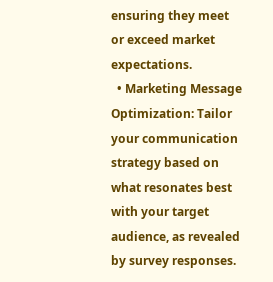ensuring they meet or exceed market expectations.
  • Marketing Message Optimization: Tailor your communication strategy based on what resonates best with your target audience, as revealed by survey responses.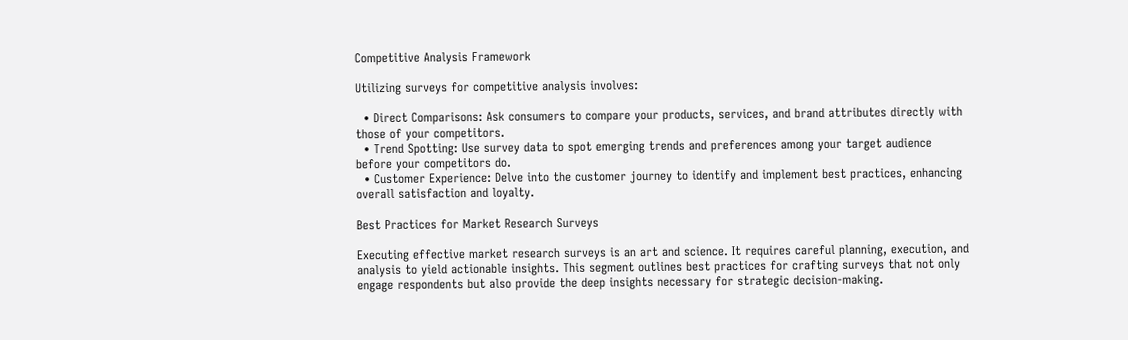Competitive Analysis Framework

Utilizing surveys for competitive analysis involves:

  • Direct Comparisons: Ask consumers to compare your products, services, and brand attributes directly with those of your competitors.
  • Trend Spotting: Use survey data to spot emerging trends and preferences among your target audience before your competitors do.
  • Customer Experience: Delve into the customer journey to identify and implement best practices, enhancing overall satisfaction and loyalty.

Best Practices for Market Research Surveys

Executing effective market research surveys is an art and science. It requires careful planning, execution, and analysis to yield actionable insights. This segment outlines best practices for crafting surveys that not only engage respondents but also provide the deep insights necessary for strategic decision-making.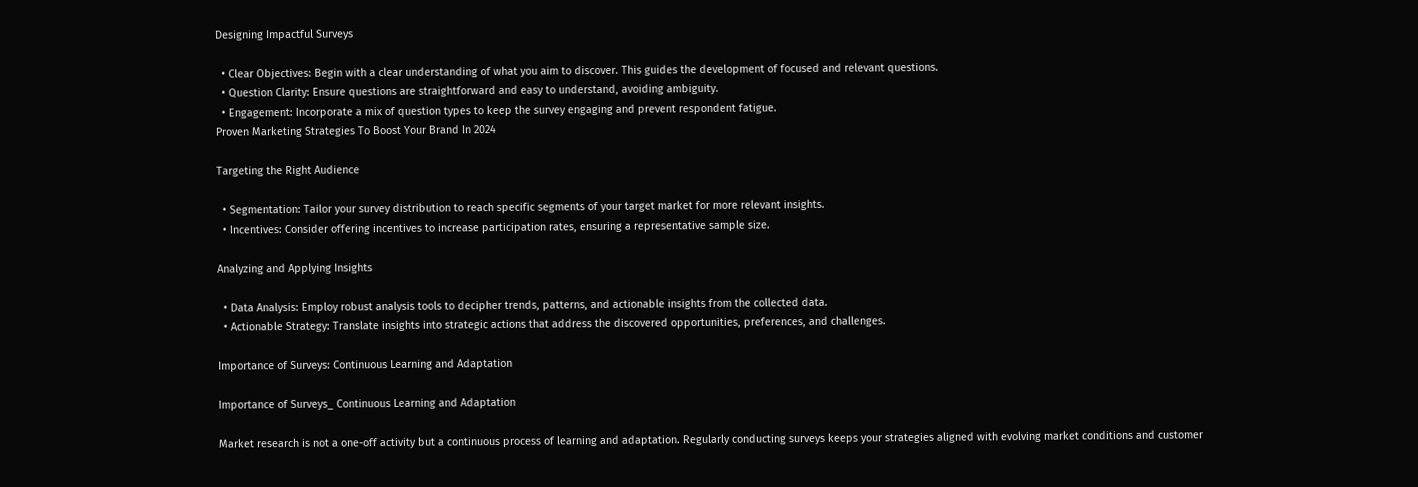Designing Impactful Surveys

  • Clear Objectives: Begin with a clear understanding of what you aim to discover. This guides the development of focused and relevant questions.
  • Question Clarity: Ensure questions are straightforward and easy to understand, avoiding ambiguity.
  • Engagement: Incorporate a mix of question types to keep the survey engaging and prevent respondent fatigue.
Proven Marketing Strategies To Boost Your Brand In 2024

Targeting the Right Audience

  • Segmentation: Tailor your survey distribution to reach specific segments of your target market for more relevant insights.
  • Incentives: Consider offering incentives to increase participation rates, ensuring a representative sample size.

Analyzing and Applying Insights

  • Data Analysis: Employ robust analysis tools to decipher trends, patterns, and actionable insights from the collected data.
  • Actionable Strategy: Translate insights into strategic actions that address the discovered opportunities, preferences, and challenges.

Importance of Surveys: Continuous Learning and Adaptation

Importance of Surveys_ Continuous Learning and Adaptation

Market research is not a one-off activity but a continuous process of learning and adaptation. Regularly conducting surveys keeps your strategies aligned with evolving market conditions and customer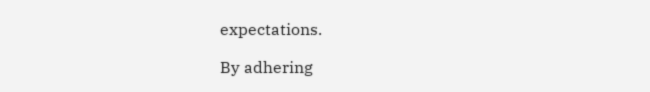expectations.

By adhering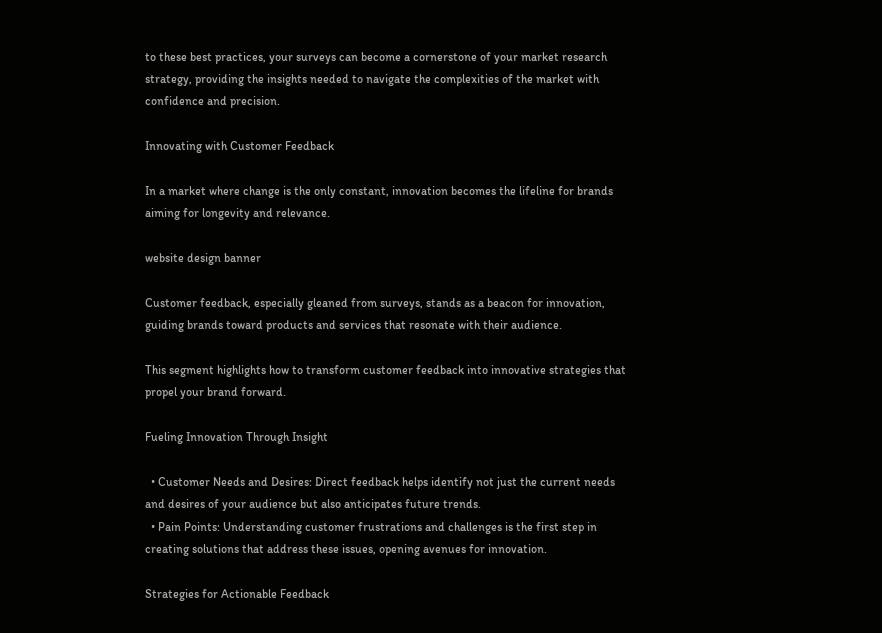to these best practices, your surveys can become a cornerstone of your market research strategy, providing the insights needed to navigate the complexities of the market with confidence and precision.

Innovating with Customer Feedback

In a market where change is the only constant, innovation becomes the lifeline for brands aiming for longevity and relevance.

website design banner

Customer feedback, especially gleaned from surveys, stands as a beacon for innovation, guiding brands toward products and services that resonate with their audience.

This segment highlights how to transform customer feedback into innovative strategies that propel your brand forward.

Fueling Innovation Through Insight

  • Customer Needs and Desires: Direct feedback helps identify not just the current needs and desires of your audience but also anticipates future trends.
  • Pain Points: Understanding customer frustrations and challenges is the first step in creating solutions that address these issues, opening avenues for innovation.

Strategies for Actionable Feedback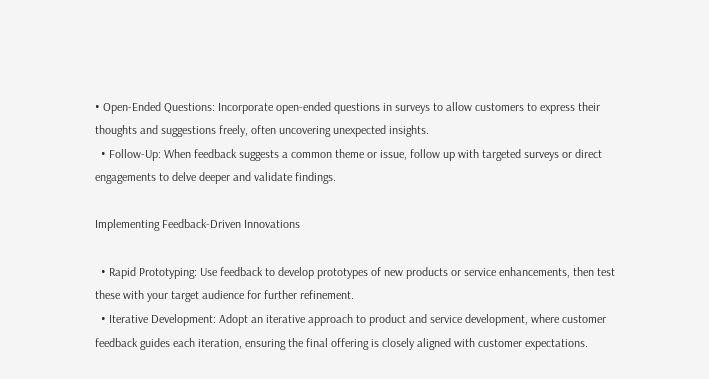• Open-Ended Questions: Incorporate open-ended questions in surveys to allow customers to express their thoughts and suggestions freely, often uncovering unexpected insights.
  • Follow-Up: When feedback suggests a common theme or issue, follow up with targeted surveys or direct engagements to delve deeper and validate findings.

Implementing Feedback-Driven Innovations

  • Rapid Prototyping: Use feedback to develop prototypes of new products or service enhancements, then test these with your target audience for further refinement.
  • Iterative Development: Adopt an iterative approach to product and service development, where customer feedback guides each iteration, ensuring the final offering is closely aligned with customer expectations.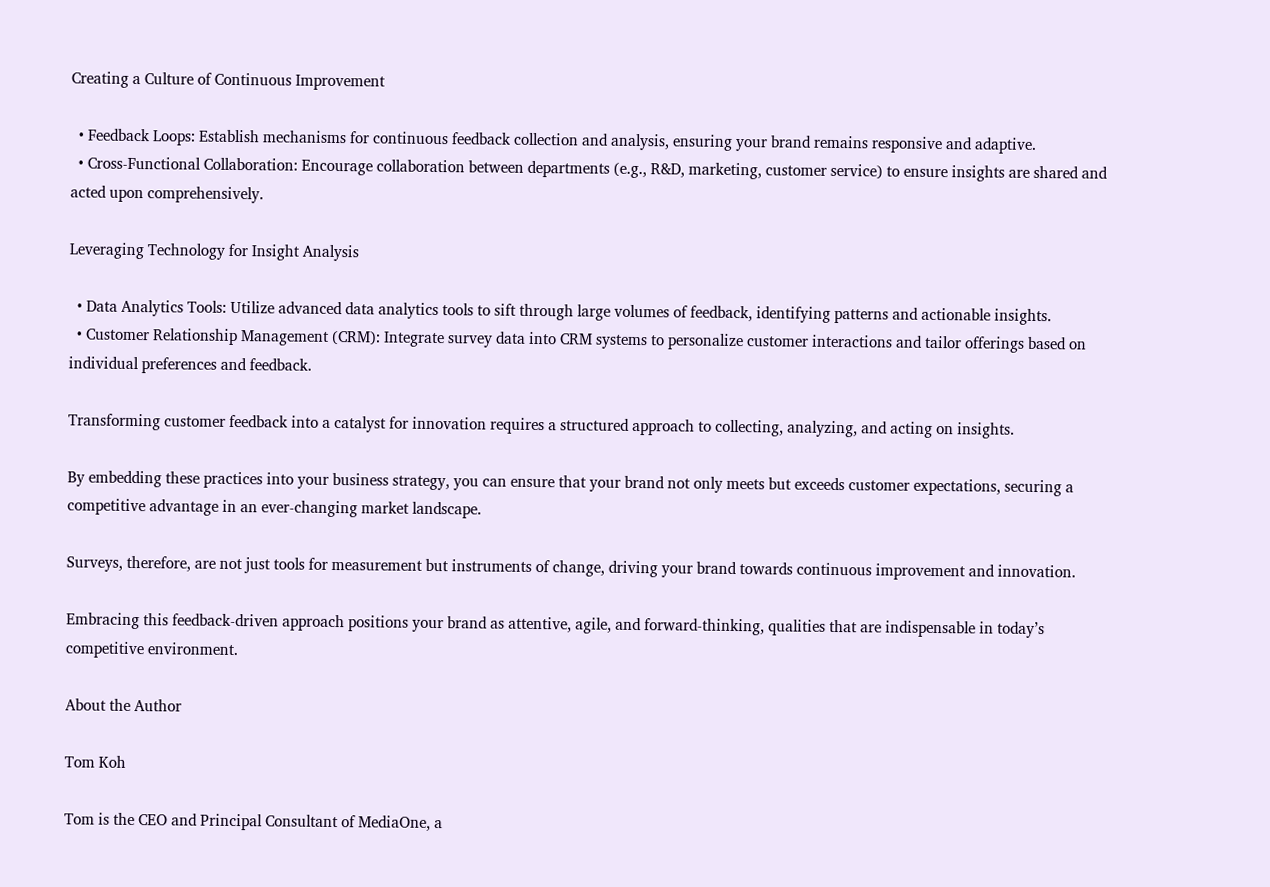Creating a Culture of Continuous Improvement

  • Feedback Loops: Establish mechanisms for continuous feedback collection and analysis, ensuring your brand remains responsive and adaptive.
  • Cross-Functional Collaboration: Encourage collaboration between departments (e.g., R&D, marketing, customer service) to ensure insights are shared and acted upon comprehensively.

Leveraging Technology for Insight Analysis

  • Data Analytics Tools: Utilize advanced data analytics tools to sift through large volumes of feedback, identifying patterns and actionable insights.
  • Customer Relationship Management (CRM): Integrate survey data into CRM systems to personalize customer interactions and tailor offerings based on individual preferences and feedback.

Transforming customer feedback into a catalyst for innovation requires a structured approach to collecting, analyzing, and acting on insights.

By embedding these practices into your business strategy, you can ensure that your brand not only meets but exceeds customer expectations, securing a competitive advantage in an ever-changing market landscape.

Surveys, therefore, are not just tools for measurement but instruments of change, driving your brand towards continuous improvement and innovation.

Embracing this feedback-driven approach positions your brand as attentive, agile, and forward-thinking, qualities that are indispensable in today’s competitive environment.

About the Author

Tom Koh

Tom is the CEO and Principal Consultant of MediaOne, a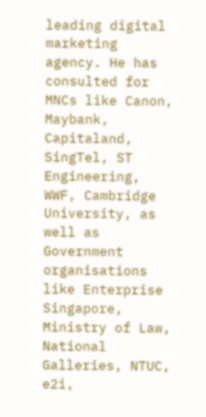leading digital marketing agency. He has consulted for MNCs like Canon, Maybank, Capitaland, SingTel, ST Engineering, WWF, Cambridge University, as well as Government organisations like Enterprise Singapore, Ministry of Law, National Galleries, NTUC, e2i,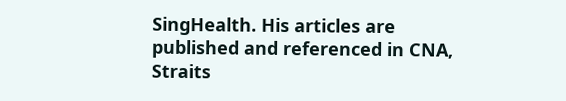SingHealth. His articles are published and referenced in CNA, Straits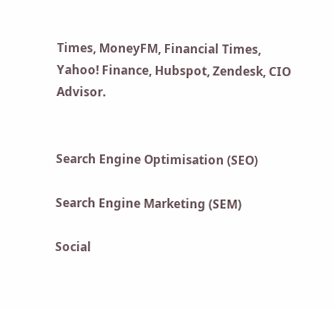Times, MoneyFM, Financial Times, Yahoo! Finance, Hubspot, Zendesk, CIO Advisor.


Search Engine Optimisation (SEO)

Search Engine Marketing (SEM)

Social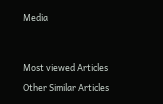Media




Most viewed Articles

Other Similar Articles